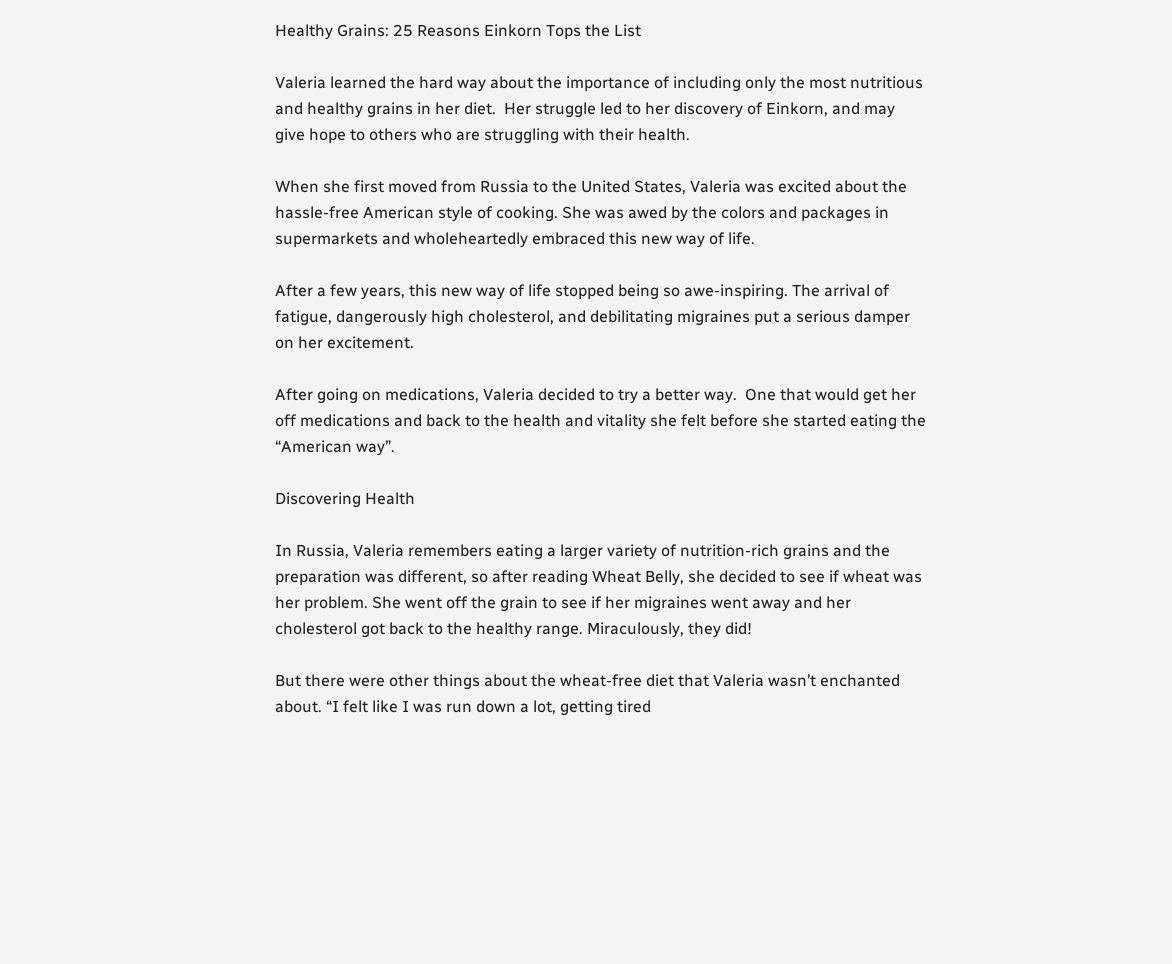Healthy Grains: 25 Reasons Einkorn Tops the List

Valeria learned the hard way about the importance of including only the most nutritious and healthy grains in her diet.  Her struggle led to her discovery of Einkorn, and may give hope to others who are struggling with their health.

When she first moved from Russia to the United States, Valeria was excited about the hassle-free American style of cooking. She was awed by the colors and packages in supermarkets and wholeheartedly embraced this new way of life.

After a few years, this new way of life stopped being so awe-inspiring. The arrival of fatigue, dangerously high cholesterol, and debilitating migraines put a serious damper on her excitement.

After going on medications, Valeria decided to try a better way.  One that would get her off medications and back to the health and vitality she felt before she started eating the “American way”.

Discovering Health

In Russia, Valeria remembers eating a larger variety of nutrition-rich grains and the preparation was different, so after reading Wheat Belly, she decided to see if wheat was her problem. She went off the grain to see if her migraines went away and her cholesterol got back to the healthy range. Miraculously, they did!

But there were other things about the wheat-free diet that Valeria wasn’t enchanted about. “I felt like I was run down a lot, getting tired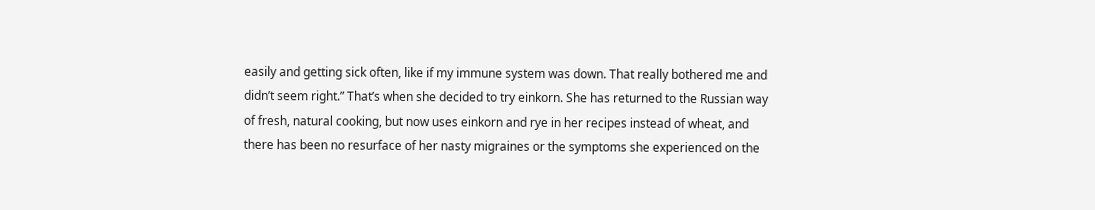easily and getting sick often, like if my immune system was down. That really bothered me and didn’t seem right.” That’s when she decided to try einkorn. She has returned to the Russian way of fresh, natural cooking, but now uses einkorn and rye in her recipes instead of wheat, and there has been no resurface of her nasty migraines or the symptoms she experienced on the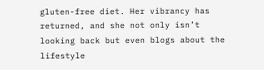gluten-free diet. Her vibrancy has returned, and she not only isn’t looking back but even blogs about the lifestyle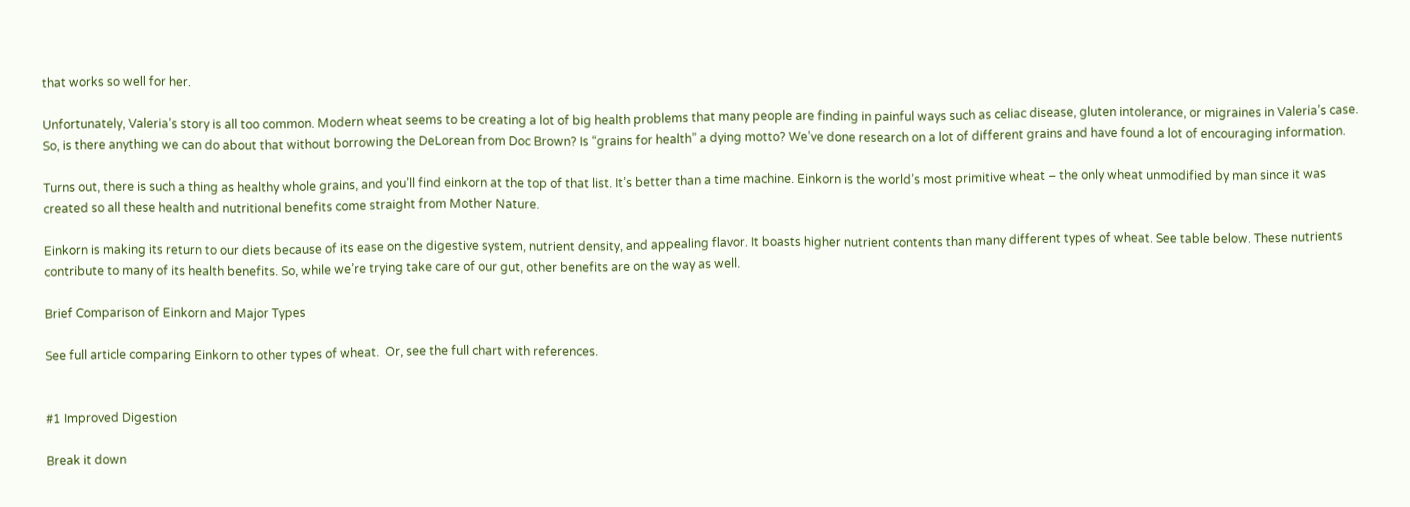that works so well for her.

Unfortunately, Valeria’s story is all too common. Modern wheat seems to be creating a lot of big health problems that many people are finding in painful ways such as celiac disease, gluten intolerance, or migraines in Valeria’s case. So, is there anything we can do about that without borrowing the DeLorean from Doc Brown? Is “grains for health” a dying motto? We’ve done research on a lot of different grains and have found a lot of encouraging information.

Turns out, there is such a thing as healthy whole grains, and you’ll find einkorn at the top of that list. It’s better than a time machine. Einkorn is the world’s most primitive wheat – the only wheat unmodified by man since it was created so all these health and nutritional benefits come straight from Mother Nature.

Einkorn is making its return to our diets because of its ease on the digestive system, nutrient density, and appealing flavor. It boasts higher nutrient contents than many different types of wheat. See table below. These nutrients contribute to many of its health benefits. So, while we’re trying take care of our gut, other benefits are on the way as well.

Brief Comparison of Einkorn and Major Types

See full article comparing Einkorn to other types of wheat.  Or, see the full chart with references.


#1 Improved Digestion

Break it down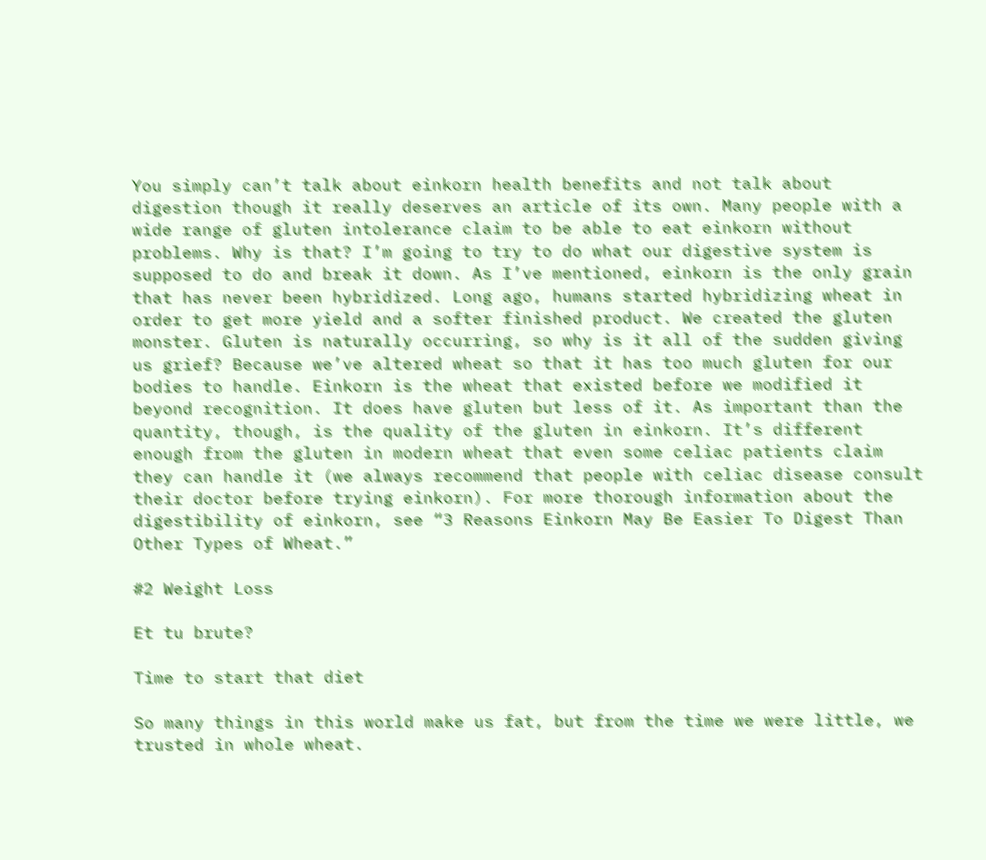You simply can’t talk about einkorn health benefits and not talk about digestion though it really deserves an article of its own. Many people with a wide range of gluten intolerance claim to be able to eat einkorn without problems. Why is that? I’m going to try to do what our digestive system is supposed to do and break it down. As I’ve mentioned, einkorn is the only grain that has never been hybridized. Long ago, humans started hybridizing wheat in order to get more yield and a softer finished product. We created the gluten monster. Gluten is naturally occurring, so why is it all of the sudden giving us grief? Because we’ve altered wheat so that it has too much gluten for our bodies to handle. Einkorn is the wheat that existed before we modified it beyond recognition. It does have gluten but less of it. As important than the quantity, though, is the quality of the gluten in einkorn. It’s different enough from the gluten in modern wheat that even some celiac patients claim they can handle it (we always recommend that people with celiac disease consult their doctor before trying einkorn). For more thorough information about the digestibility of einkorn, see “3 Reasons Einkorn May Be Easier To Digest Than Other Types of Wheat.”

#2 Weight Loss

Et tu brute?

Time to start that diet

So many things in this world make us fat, but from the time we were little, we trusted in whole wheat.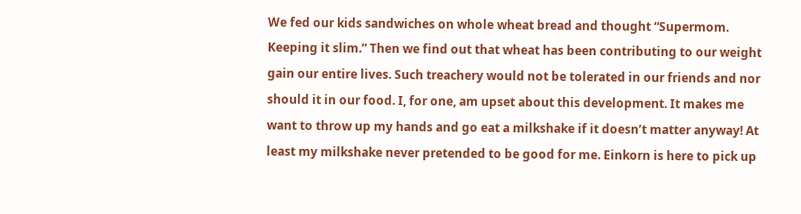We fed our kids sandwiches on whole wheat bread and thought “Supermom. Keeping it slim.” Then we find out that wheat has been contributing to our weight gain our entire lives. Such treachery would not be tolerated in our friends and nor should it in our food. I, for one, am upset about this development. It makes me want to throw up my hands and go eat a milkshake if it doesn’t matter anyway! At least my milkshake never pretended to be good for me. Einkorn is here to pick up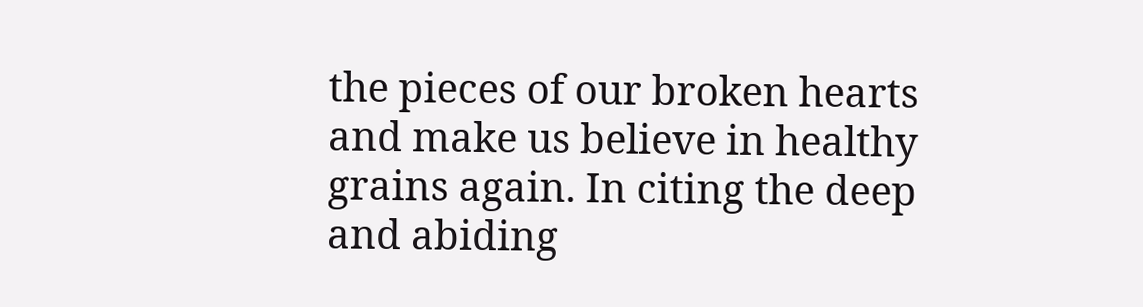the pieces of our broken hearts and make us believe in healthy grains again. In citing the deep and abiding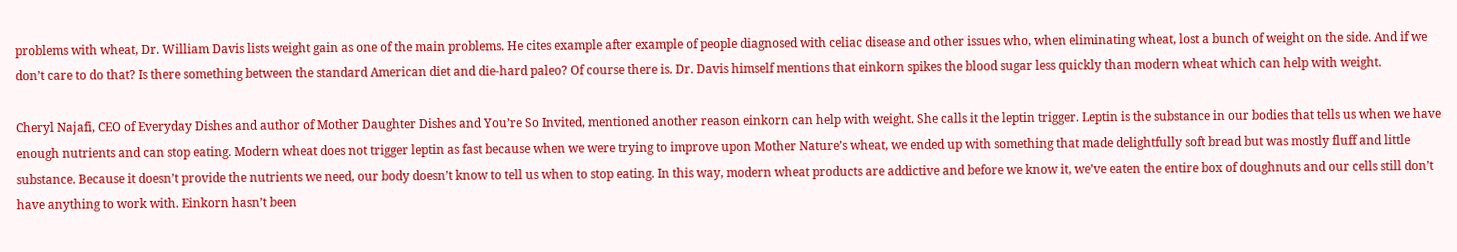problems with wheat, Dr. William Davis lists weight gain as one of the main problems. He cites example after example of people diagnosed with celiac disease and other issues who, when eliminating wheat, lost a bunch of weight on the side. And if we don’t care to do that? Is there something between the standard American diet and die-hard paleo? Of course there is. Dr. Davis himself mentions that einkorn spikes the blood sugar less quickly than modern wheat which can help with weight.

Cheryl Najafi, CEO of Everyday Dishes and author of Mother Daughter Dishes and You’re So Invited, mentioned another reason einkorn can help with weight. She calls it the leptin trigger. Leptin is the substance in our bodies that tells us when we have enough nutrients and can stop eating. Modern wheat does not trigger leptin as fast because when we were trying to improve upon Mother Nature’s wheat, we ended up with something that made delightfully soft bread but was mostly fluff and little substance. Because it doesn’t provide the nutrients we need, our body doesn’t know to tell us when to stop eating. In this way, modern wheat products are addictive and before we know it, we’ve eaten the entire box of doughnuts and our cells still don’t have anything to work with. Einkorn hasn’t been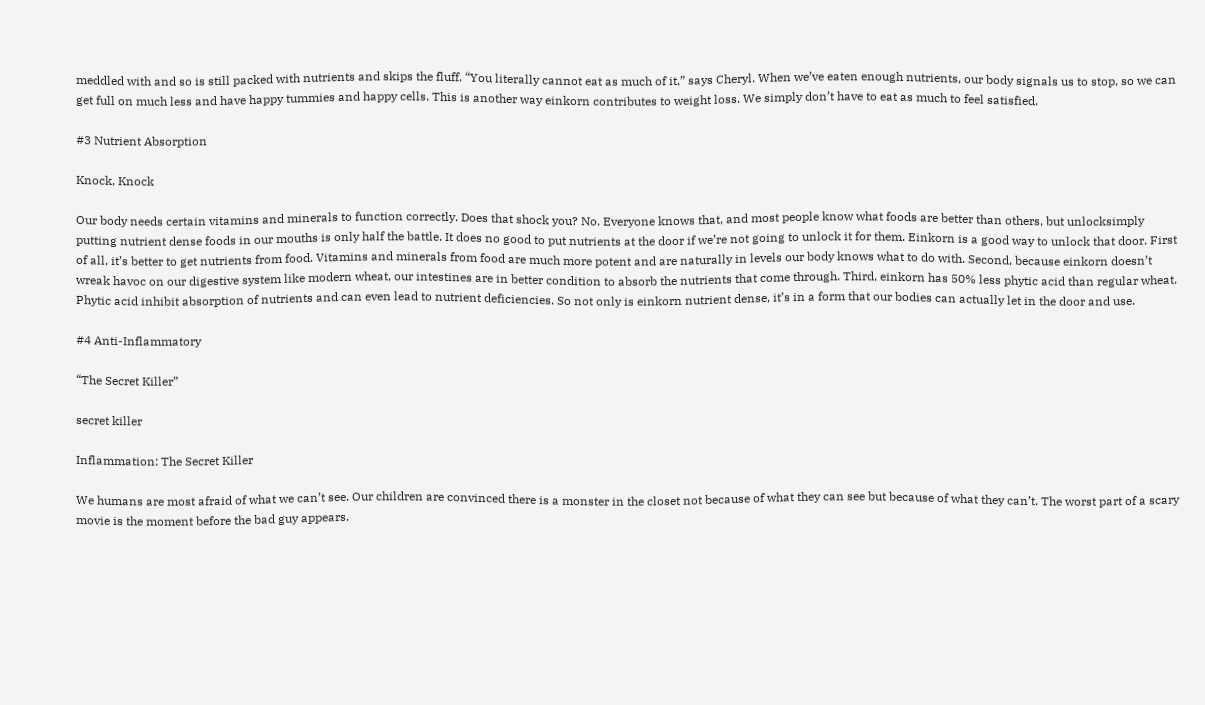meddled with and so is still packed with nutrients and skips the fluff. “You literally cannot eat as much of it,” says Cheryl. When we’ve eaten enough nutrients, our body signals us to stop, so we can get full on much less and have happy tummies and happy cells. This is another way einkorn contributes to weight loss. We simply don’t have to eat as much to feel satisfied.

#3 Nutrient Absorption

Knock, Knock

Our body needs certain vitamins and minerals to function correctly. Does that shock you? No. Everyone knows that, and most people know what foods are better than others, but unlocksimply putting nutrient dense foods in our mouths is only half the battle. It does no good to put nutrients at the door if we’re not going to unlock it for them. Einkorn is a good way to unlock that door. First of all, it’s better to get nutrients from food. Vitamins and minerals from food are much more potent and are naturally in levels our body knows what to do with. Second, because einkorn doesn’t wreak havoc on our digestive system like modern wheat, our intestines are in better condition to absorb the nutrients that come through. Third, einkorn has 50% less phytic acid than regular wheat. Phytic acid inhibit absorption of nutrients and can even lead to nutrient deficiencies. So not only is einkorn nutrient dense, it’s in a form that our bodies can actually let in the door and use.

#4 Anti-Inflammatory

“The Secret Killer”

secret killer

Inflammation: The Secret Killer

We humans are most afraid of what we can’t see. Our children are convinced there is a monster in the closet not because of what they can see but because of what they can’t. The worst part of a scary movie is the moment before the bad guy appears.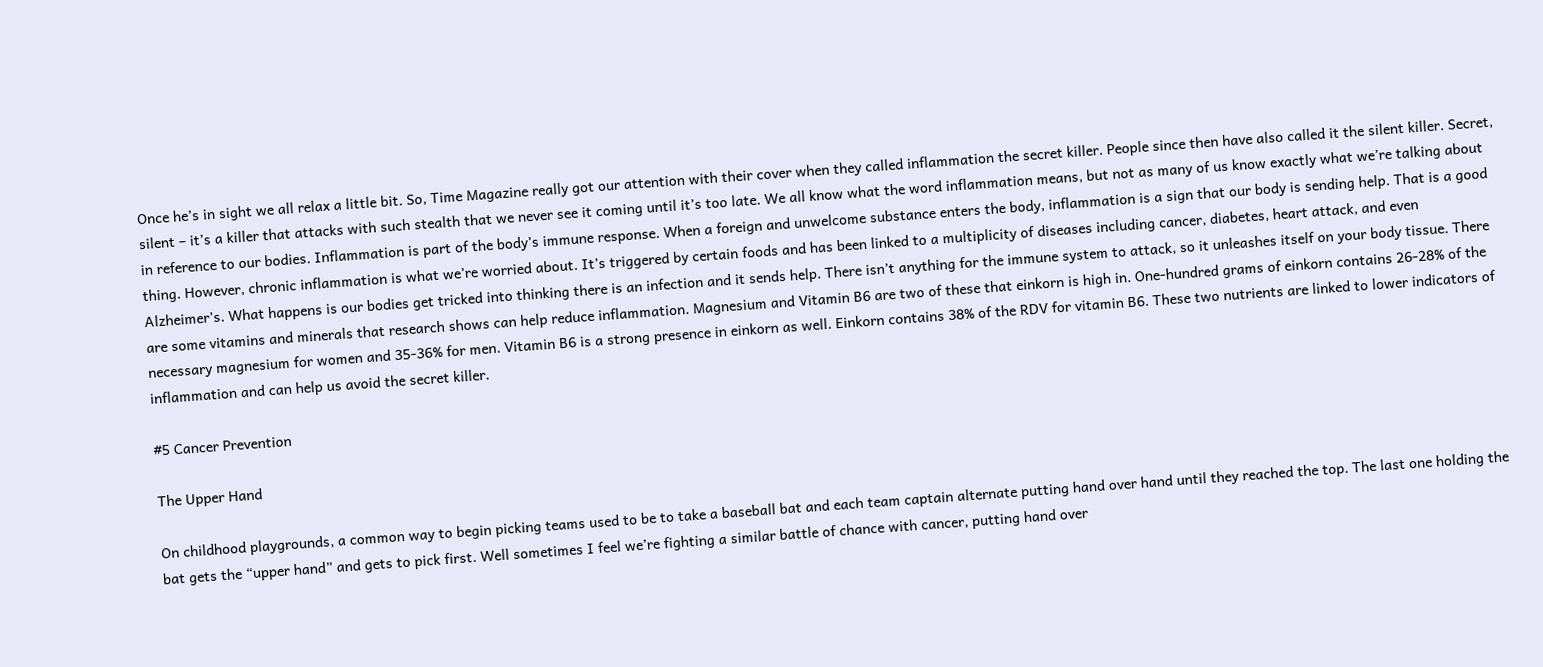Once he’s in sight we all relax a little bit. So, Time Magazine really got our attention with their cover when they called inflammation the secret killer. People since then have also called it the silent killer. Secret, silent – it’s a killer that attacks with such stealth that we never see it coming until it’s too late. We all know what the word inflammation means, but not as many of us know exactly what we’re talking about in reference to our bodies. Inflammation is part of the body’s immune response. When a foreign and unwelcome substance enters the body, inflammation is a sign that our body is sending help. That is a good thing. However, chronic inflammation is what we’re worried about. It’s triggered by certain foods and has been linked to a multiplicity of diseases including cancer, diabetes, heart attack, and even Alzheimer’s. What happens is our bodies get tricked into thinking there is an infection and it sends help. There isn’t anything for the immune system to attack, so it unleashes itself on your body tissue. There are some vitamins and minerals that research shows can help reduce inflammation. Magnesium and Vitamin B6 are two of these that einkorn is high in. One-hundred grams of einkorn contains 26-28% of the necessary magnesium for women and 35-36% for men. Vitamin B6 is a strong presence in einkorn as well. Einkorn contains 38% of the RDV for vitamin B6. These two nutrients are linked to lower indicators of inflammation and can help us avoid the secret killer.

#5 Cancer Prevention

The Upper Hand

On childhood playgrounds, a common way to begin picking teams used to be to take a baseball bat and each team captain alternate putting hand over hand until they reached the top. The last one holding the bat gets the “upper hand” and gets to pick first. Well sometimes I feel we’re fighting a similar battle of chance with cancer, putting hand over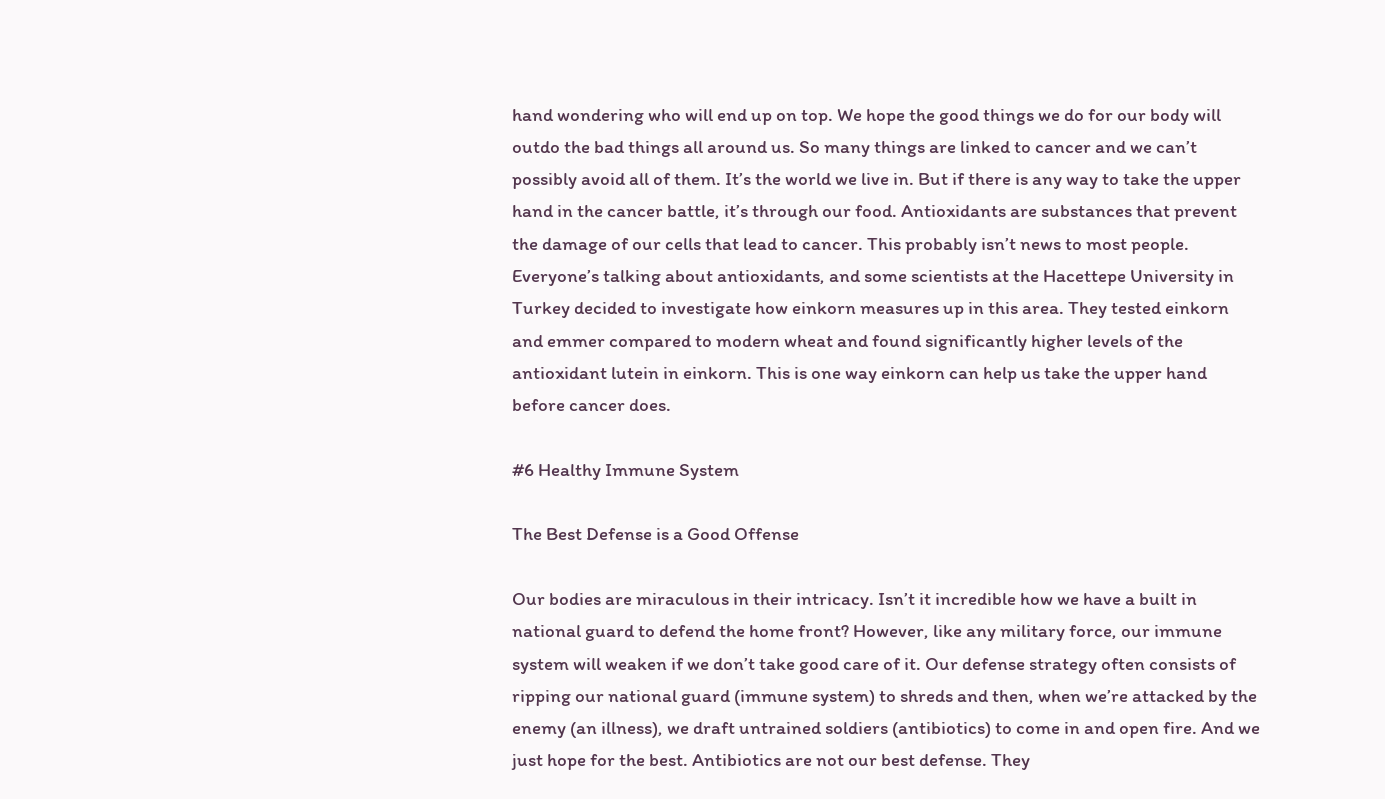hand wondering who will end up on top. We hope the good things we do for our body will outdo the bad things all around us. So many things are linked to cancer and we can’t possibly avoid all of them. It’s the world we live in. But if there is any way to take the upper hand in the cancer battle, it’s through our food. Antioxidants are substances that prevent the damage of our cells that lead to cancer. This probably isn’t news to most people. Everyone’s talking about antioxidants, and some scientists at the Hacettepe University in Turkey decided to investigate how einkorn measures up in this area. They tested einkorn and emmer compared to modern wheat and found significantly higher levels of the antioxidant lutein in einkorn. This is one way einkorn can help us take the upper hand before cancer does.

#6 Healthy Immune System

The Best Defense is a Good Offense

Our bodies are miraculous in their intricacy. Isn’t it incredible how we have a built in national guard to defend the home front? However, like any military force, our immune system will weaken if we don’t take good care of it. Our defense strategy often consists of ripping our national guard (immune system) to shreds and then, when we’re attacked by the enemy (an illness), we draft untrained soldiers (antibiotics) to come in and open fire. And we just hope for the best. Antibiotics are not our best defense. They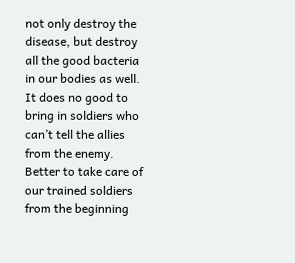not only destroy the disease, but destroy all the good bacteria in our bodies as well. It does no good to bring in soldiers who can’t tell the allies from the enemy. Better to take care of our trained soldiers from the beginning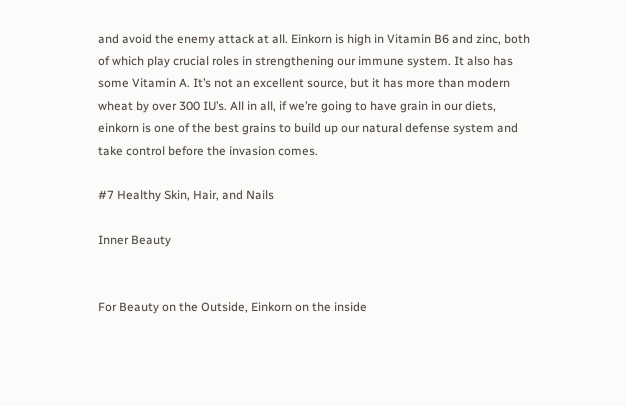and avoid the enemy attack at all. Einkorn is high in Vitamin B6 and zinc, both of which play crucial roles in strengthening our immune system. It also has some Vitamin A. It’s not an excellent source, but it has more than modern wheat by over 300 IU’s. All in all, if we’re going to have grain in our diets, einkorn is one of the best grains to build up our natural defense system and take control before the invasion comes.

#7 Healthy Skin, Hair, and Nails

Inner Beauty


For Beauty on the Outside, Einkorn on the inside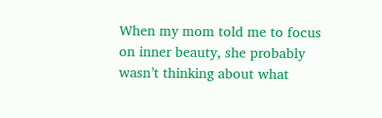When my mom told me to focus on inner beauty, she probably wasn’t thinking about what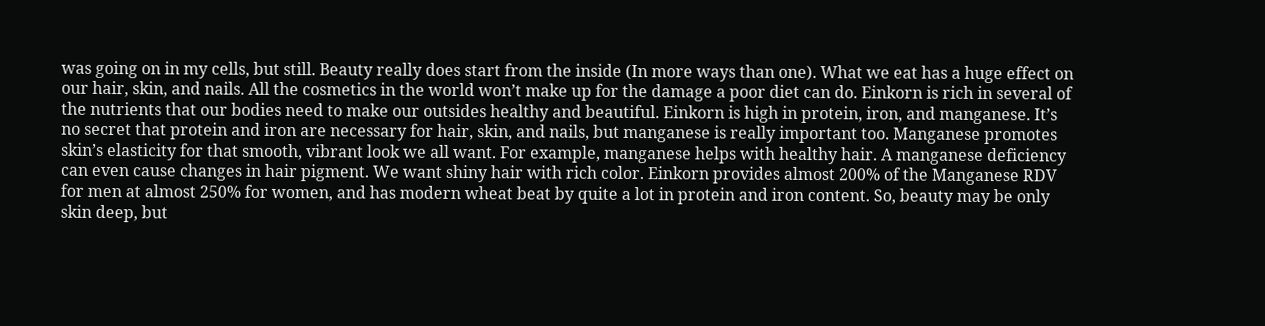was going on in my cells, but still. Beauty really does start from the inside (In more ways than one). What we eat has a huge effect on our hair, skin, and nails. All the cosmetics in the world won’t make up for the damage a poor diet can do. Einkorn is rich in several of the nutrients that our bodies need to make our outsides healthy and beautiful. Einkorn is high in protein, iron, and manganese. It’s no secret that protein and iron are necessary for hair, skin, and nails, but manganese is really important too. Manganese promotes skin’s elasticity for that smooth, vibrant look we all want. For example, manganese helps with healthy hair. A manganese deficiency can even cause changes in hair pigment. We want shiny hair with rich color. Einkorn provides almost 200% of the Manganese RDV for men at almost 250% for women, and has modern wheat beat by quite a lot in protein and iron content. So, beauty may be only skin deep, but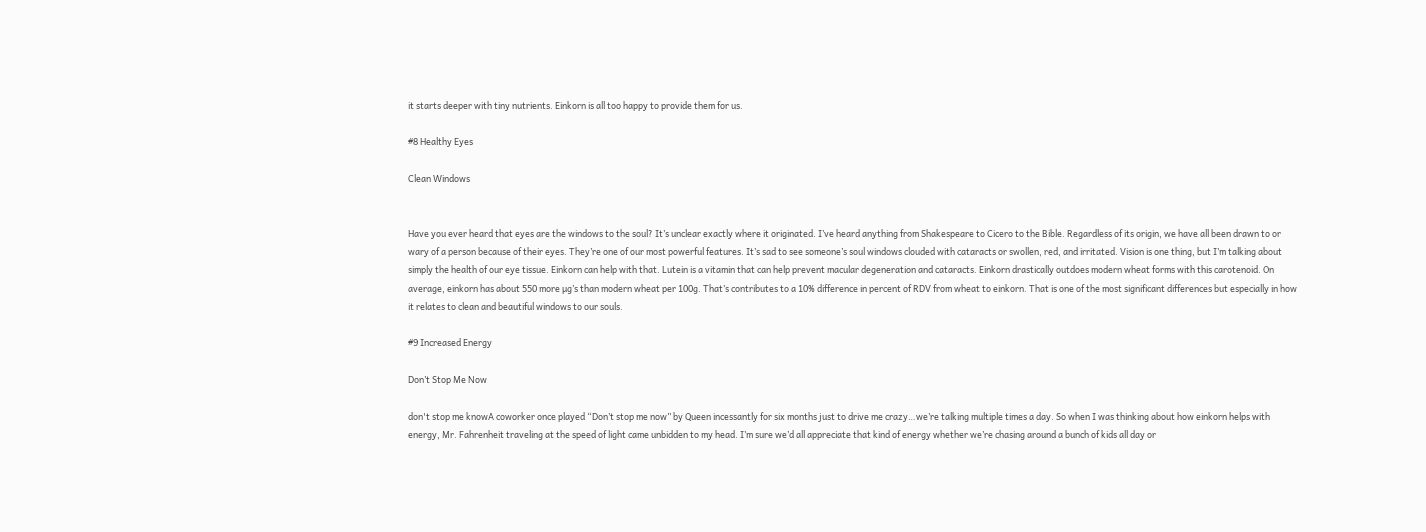it starts deeper with tiny nutrients. Einkorn is all too happy to provide them for us.

#8 Healthy Eyes

Clean Windows


Have you ever heard that eyes are the windows to the soul? It’s unclear exactly where it originated. I’ve heard anything from Shakespeare to Cicero to the Bible. Regardless of its origin, we have all been drawn to or wary of a person because of their eyes. They’re one of our most powerful features. It’s sad to see someone’s soul windows clouded with cataracts or swollen, red, and irritated. Vision is one thing, but I’m talking about simply the health of our eye tissue. Einkorn can help with that. Lutein is a vitamin that can help prevent macular degeneration and cataracts. Einkorn drastically outdoes modern wheat forms with this carotenoid. On average, einkorn has about 550 more µg’s than modern wheat per 100g. That’s contributes to a 10% difference in percent of RDV from wheat to einkorn. That is one of the most significant differences but especially in how it relates to clean and beautiful windows to our souls.

#9 Increased Energy

Don’t Stop Me Now

don't stop me knowA coworker once played “Don’t stop me now” by Queen incessantly for six months just to drive me crazy…we’re talking multiple times a day. So when I was thinking about how einkorn helps with energy, Mr. Fahrenheit traveling at the speed of light came unbidden to my head. I’m sure we’d all appreciate that kind of energy whether we’re chasing around a bunch of kids all day or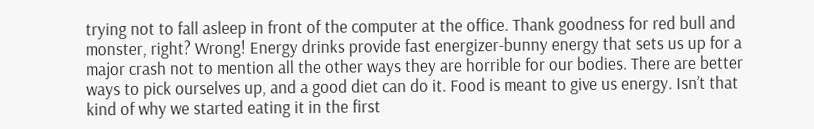trying not to fall asleep in front of the computer at the office. Thank goodness for red bull and monster, right? Wrong! Energy drinks provide fast energizer-bunny energy that sets us up for a major crash not to mention all the other ways they are horrible for our bodies. There are better ways to pick ourselves up, and a good diet can do it. Food is meant to give us energy. Isn’t that kind of why we started eating it in the first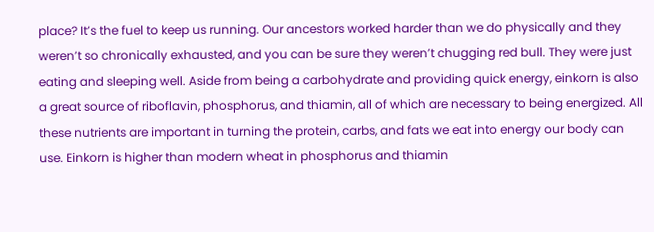place? It’s the fuel to keep us running. Our ancestors worked harder than we do physically and they weren’t so chronically exhausted, and you can be sure they weren’t chugging red bull. They were just eating and sleeping well. Aside from being a carbohydrate and providing quick energy, einkorn is also a great source of riboflavin, phosphorus, and thiamin, all of which are necessary to being energized. All these nutrients are important in turning the protein, carbs, and fats we eat into energy our body can use. Einkorn is higher than modern wheat in phosphorus and thiamin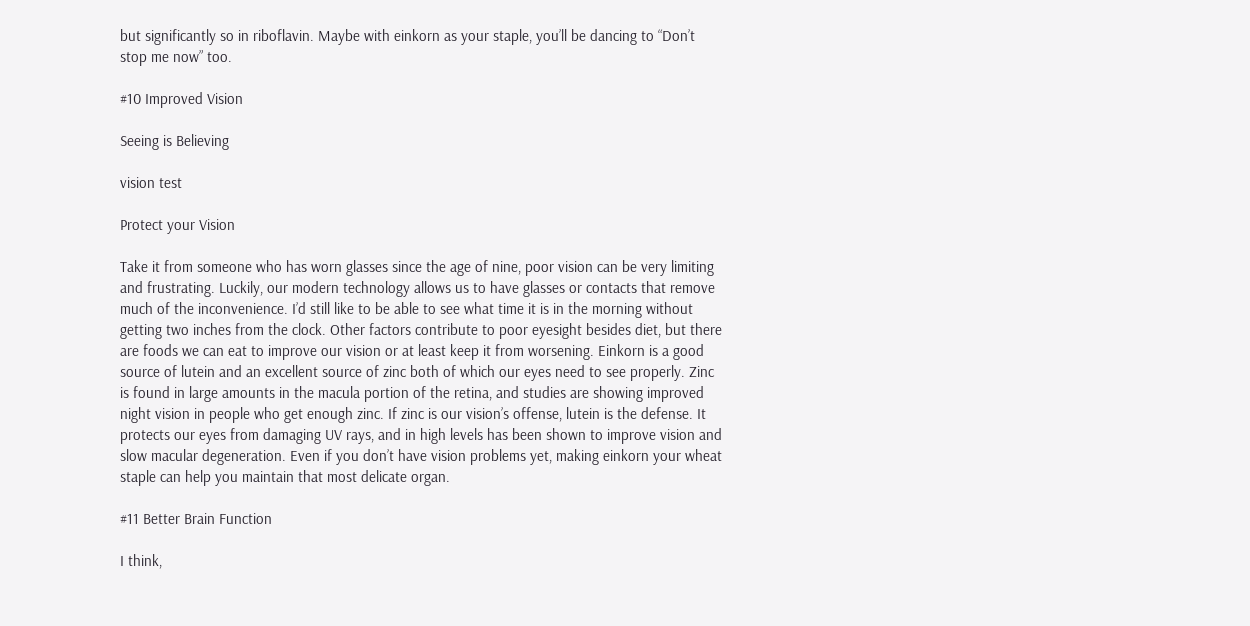but significantly so in riboflavin. Maybe with einkorn as your staple, you’ll be dancing to “Don’t stop me now” too.

#10 Improved Vision

Seeing is Believing

vision test

Protect your Vision

Take it from someone who has worn glasses since the age of nine, poor vision can be very limiting and frustrating. Luckily, our modern technology allows us to have glasses or contacts that remove much of the inconvenience. I’d still like to be able to see what time it is in the morning without getting two inches from the clock. Other factors contribute to poor eyesight besides diet, but there are foods we can eat to improve our vision or at least keep it from worsening. Einkorn is a good source of lutein and an excellent source of zinc both of which our eyes need to see properly. Zinc is found in large amounts in the macula portion of the retina, and studies are showing improved night vision in people who get enough zinc. If zinc is our vision’s offense, lutein is the defense. It protects our eyes from damaging UV rays, and in high levels has been shown to improve vision and slow macular degeneration. Even if you don’t have vision problems yet, making einkorn your wheat staple can help you maintain that most delicate organ.

#11 Better Brain Function

I think,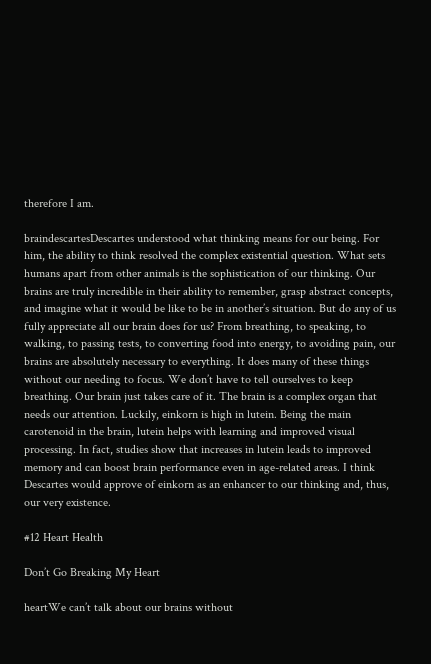therefore I am.

braindescartesDescartes understood what thinking means for our being. For him, the ability to think resolved the complex existential question. What sets humans apart from other animals is the sophistication of our thinking. Our brains are truly incredible in their ability to remember, grasp abstract concepts, and imagine what it would be like to be in another’s situation. But do any of us fully appreciate all our brain does for us? From breathing, to speaking, to walking, to passing tests, to converting food into energy, to avoiding pain, our brains are absolutely necessary to everything. It does many of these things without our needing to focus. We don’t have to tell ourselves to keep breathing. Our brain just takes care of it. The brain is a complex organ that needs our attention. Luckily, einkorn is high in lutein. Being the main carotenoid in the brain, lutein helps with learning and improved visual processing. In fact, studies show that increases in lutein leads to improved memory and can boost brain performance even in age-related areas. I think Descartes would approve of einkorn as an enhancer to our thinking and, thus, our very existence.

#12 Heart Health

Don’t Go Breaking My Heart

heartWe can’t talk about our brains without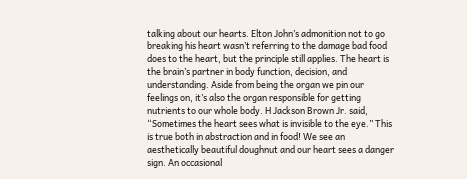talking about our hearts. Elton John’s admonition not to go breaking his heart wasn’t referring to the damage bad food does to the heart, but the principle still applies. The heart is the brain’s partner in body function, decision, and understanding. Aside from being the organ we pin our feelings on, it’s also the organ responsible for getting nutrients to our whole body. H Jackson Brown Jr. said, “Sometimes the heart sees what is invisible to the eye.” This is true both in abstraction and in food! We see an aesthetically beautiful doughnut and our heart sees a danger sign. An occasional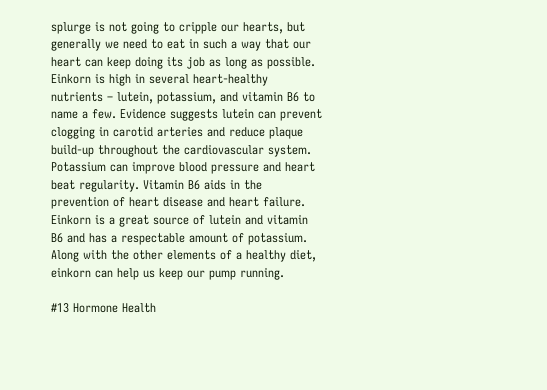splurge is not going to cripple our hearts, but generally we need to eat in such a way that our heart can keep doing its job as long as possible. Einkorn is high in several heart-healthy nutrients – lutein, potassium, and vitamin B6 to name a few. Evidence suggests lutein can prevent clogging in carotid arteries and reduce plaque build-up throughout the cardiovascular system. Potassium can improve blood pressure and heart beat regularity. Vitamin B6 aids in the prevention of heart disease and heart failure. Einkorn is a great source of lutein and vitamin B6 and has a respectable amount of potassium. Along with the other elements of a healthy diet, einkorn can help us keep our pump running.

#13 Hormone Health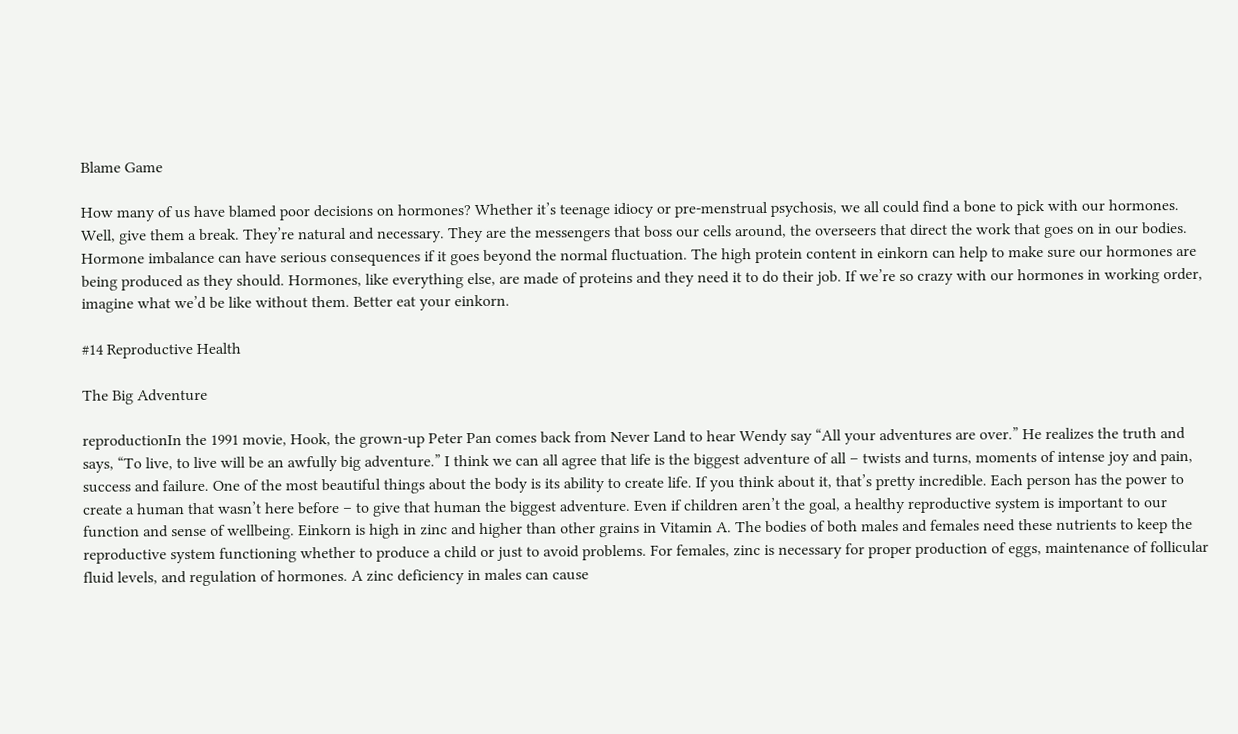Blame Game

How many of us have blamed poor decisions on hormones? Whether it’s teenage idiocy or pre-menstrual psychosis, we all could find a bone to pick with our hormones. Well, give them a break. They’re natural and necessary. They are the messengers that boss our cells around, the overseers that direct the work that goes on in our bodies. Hormone imbalance can have serious consequences if it goes beyond the normal fluctuation. The high protein content in einkorn can help to make sure our hormones are being produced as they should. Hormones, like everything else, are made of proteins and they need it to do their job. If we’re so crazy with our hormones in working order, imagine what we’d be like without them. Better eat your einkorn.

#14 Reproductive Health

The Big Adventure

reproductionIn the 1991 movie, Hook, the grown-up Peter Pan comes back from Never Land to hear Wendy say “All your adventures are over.” He realizes the truth and says, “To live, to live will be an awfully big adventure.” I think we can all agree that life is the biggest adventure of all – twists and turns, moments of intense joy and pain, success and failure. One of the most beautiful things about the body is its ability to create life. If you think about it, that’s pretty incredible. Each person has the power to create a human that wasn’t here before – to give that human the biggest adventure. Even if children aren’t the goal, a healthy reproductive system is important to our function and sense of wellbeing. Einkorn is high in zinc and higher than other grains in Vitamin A. The bodies of both males and females need these nutrients to keep the reproductive system functioning whether to produce a child or just to avoid problems. For females, zinc is necessary for proper production of eggs, maintenance of follicular fluid levels, and regulation of hormones. A zinc deficiency in males can cause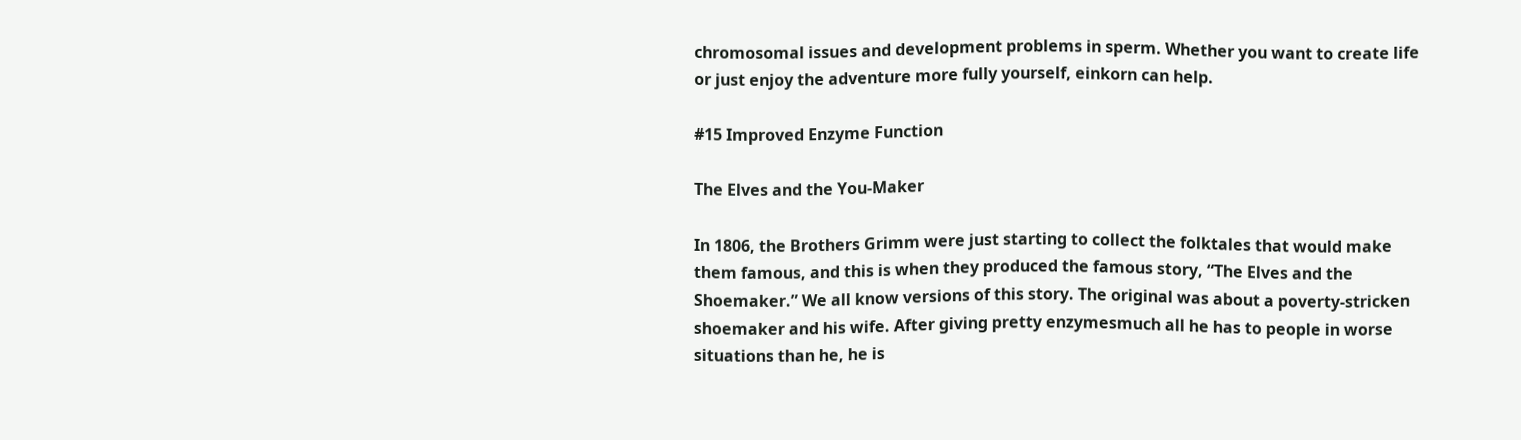chromosomal issues and development problems in sperm. Whether you want to create life or just enjoy the adventure more fully yourself, einkorn can help.

#15 Improved Enzyme Function

The Elves and the You-Maker

In 1806, the Brothers Grimm were just starting to collect the folktales that would make them famous, and this is when they produced the famous story, “The Elves and the Shoemaker.” We all know versions of this story. The original was about a poverty-stricken shoemaker and his wife. After giving pretty enzymesmuch all he has to people in worse situations than he, he is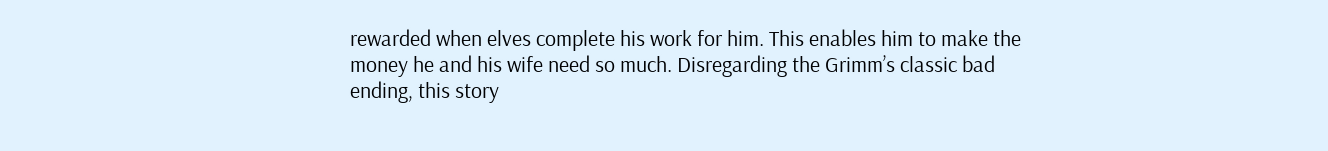rewarded when elves complete his work for him. This enables him to make the money he and his wife need so much. Disregarding the Grimm’s classic bad ending, this story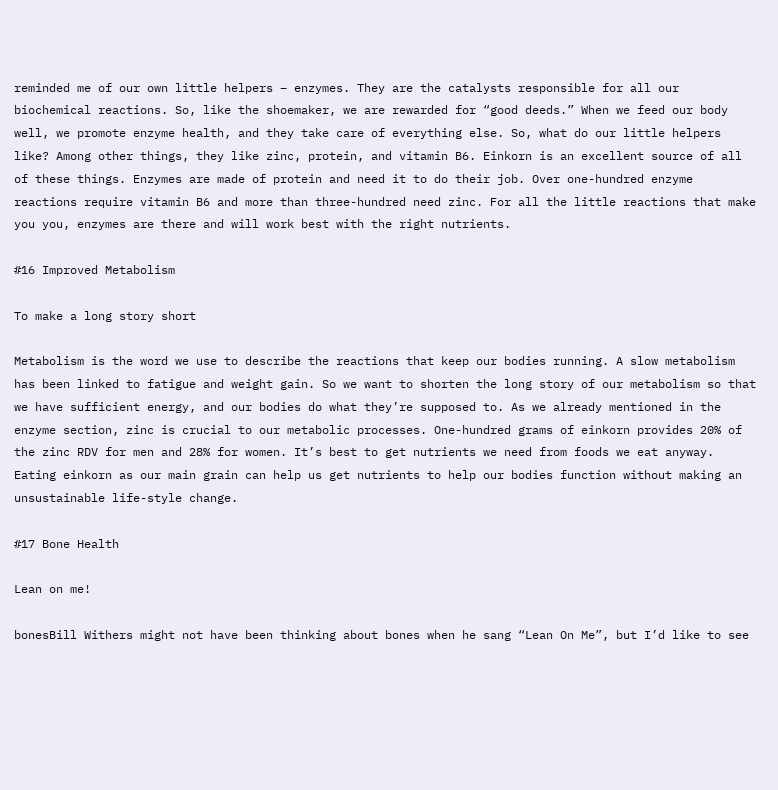reminded me of our own little helpers – enzymes. They are the catalysts responsible for all our biochemical reactions. So, like the shoemaker, we are rewarded for “good deeds.” When we feed our body well, we promote enzyme health, and they take care of everything else. So, what do our little helpers like? Among other things, they like zinc, protein, and vitamin B6. Einkorn is an excellent source of all of these things. Enzymes are made of protein and need it to do their job. Over one-hundred enzyme reactions require vitamin B6 and more than three-hundred need zinc. For all the little reactions that make you you, enzymes are there and will work best with the right nutrients.

#16 Improved Metabolism

To make a long story short

Metabolism is the word we use to describe the reactions that keep our bodies running. A slow metabolism has been linked to fatigue and weight gain. So we want to shorten the long story of our metabolism so that we have sufficient energy, and our bodies do what they’re supposed to. As we already mentioned in the enzyme section, zinc is crucial to our metabolic processes. One-hundred grams of einkorn provides 20% of the zinc RDV for men and 28% for women. It’s best to get nutrients we need from foods we eat anyway. Eating einkorn as our main grain can help us get nutrients to help our bodies function without making an unsustainable life-style change.

#17 Bone Health

Lean on me!

bonesBill Withers might not have been thinking about bones when he sang “Lean On Me”, but I’d like to see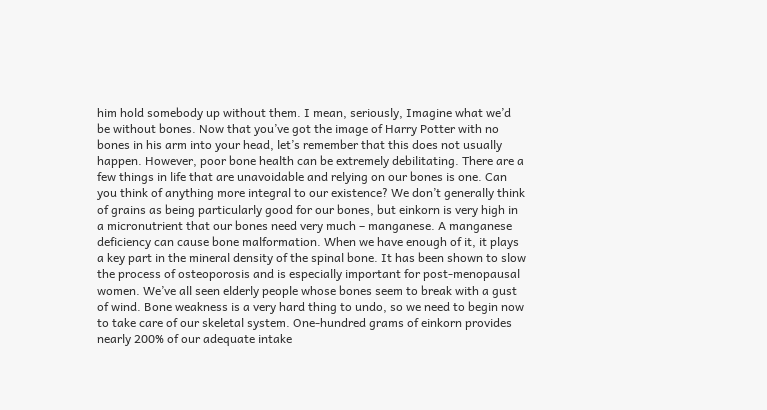him hold somebody up without them. I mean, seriously, Imagine what we’d be without bones. Now that you’ve got the image of Harry Potter with no bones in his arm into your head, let’s remember that this does not usually happen. However, poor bone health can be extremely debilitating. There are a few things in life that are unavoidable and relying on our bones is one. Can you think of anything more integral to our existence? We don’t generally think of grains as being particularly good for our bones, but einkorn is very high in a micronutrient that our bones need very much – manganese. A manganese deficiency can cause bone malformation. When we have enough of it, it plays a key part in the mineral density of the spinal bone. It has been shown to slow the process of osteoporosis and is especially important for post-menopausal women. We’ve all seen elderly people whose bones seem to break with a gust of wind. Bone weakness is a very hard thing to undo, so we need to begin now to take care of our skeletal system. One-hundred grams of einkorn provides nearly 200% of our adequate intake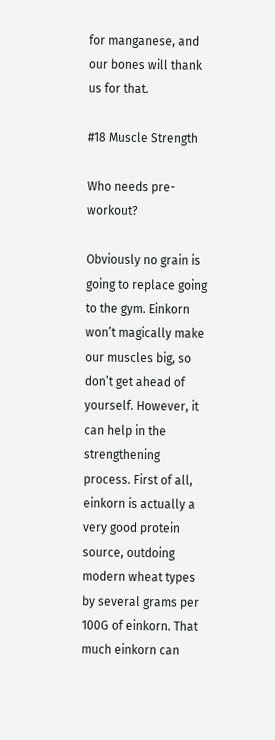for manganese, and our bones will thank us for that.

#18 Muscle Strength

Who needs pre-workout?

Obviously no grain is going to replace going to the gym. Einkorn won’t magically make our muscles big, so don’t get ahead of yourself. However, it can help in the strengthening process. First of all, einkorn is actually a very good protein source, outdoing modern wheat types by several grams per 100G of einkorn. That much einkorn can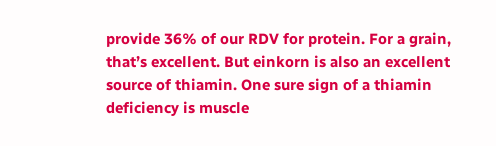provide 36% of our RDV for protein. For a grain, that’s excellent. But einkorn is also an excellent source of thiamin. One sure sign of a thiamin deficiency is muscle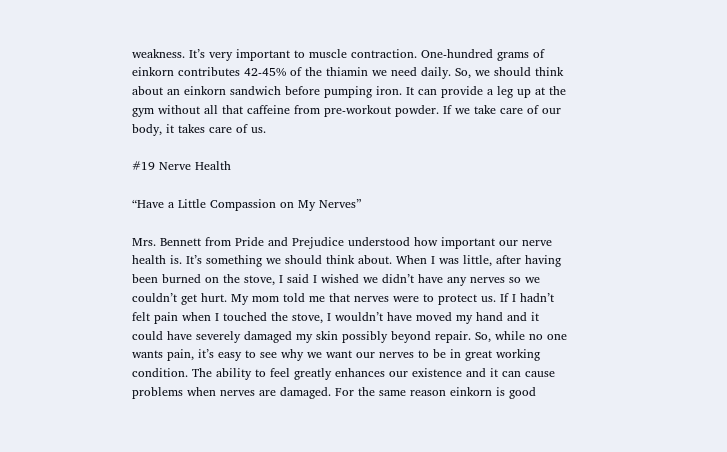weakness. It’s very important to muscle contraction. One-hundred grams of einkorn contributes 42-45% of the thiamin we need daily. So, we should think about an einkorn sandwich before pumping iron. It can provide a leg up at the gym without all that caffeine from pre-workout powder. If we take care of our body, it takes care of us.

#19 Nerve Health

“Have a Little Compassion on My Nerves”

Mrs. Bennett from Pride and Prejudice understood how important our nerve health is. It’s something we should think about. When I was little, after having been burned on the stove, I said I wished we didn’t have any nerves so we couldn’t get hurt. My mom told me that nerves were to protect us. If I hadn’t felt pain when I touched the stove, I wouldn’t have moved my hand and it could have severely damaged my skin possibly beyond repair. So, while no one wants pain, it’s easy to see why we want our nerves to be in great working condition. The ability to feel greatly enhances our existence and it can cause problems when nerves are damaged. For the same reason einkorn is good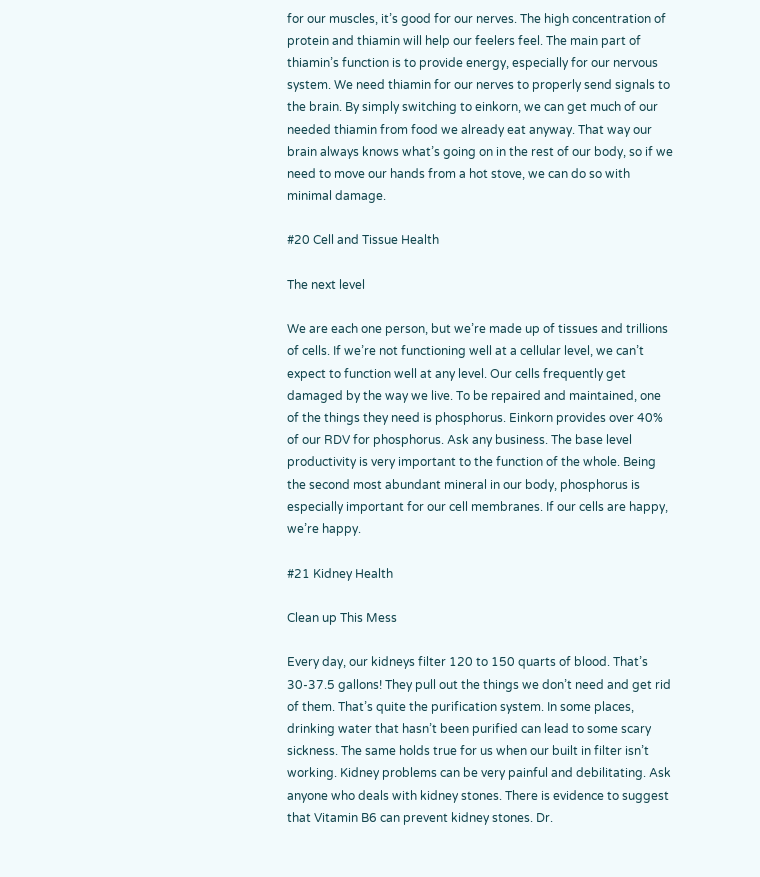for our muscles, it’s good for our nerves. The high concentration of protein and thiamin will help our feelers feel. The main part of thiamin’s function is to provide energy, especially for our nervous system. We need thiamin for our nerves to properly send signals to the brain. By simply switching to einkorn, we can get much of our needed thiamin from food we already eat anyway. That way our brain always knows what’s going on in the rest of our body, so if we need to move our hands from a hot stove, we can do so with minimal damage.

#20 Cell and Tissue Health

The next level

We are each one person, but we’re made up of tissues and trillions of cells. If we’re not functioning well at a cellular level, we can’t expect to function well at any level. Our cells frequently get damaged by the way we live. To be repaired and maintained, one of the things they need is phosphorus. Einkorn provides over 40% of our RDV for phosphorus. Ask any business. The base level productivity is very important to the function of the whole. Being the second most abundant mineral in our body, phosphorus is especially important for our cell membranes. If our cells are happy, we’re happy.

#21 Kidney Health

Clean up This Mess

Every day, our kidneys filter 120 to 150 quarts of blood. That’s 30-37.5 gallons! They pull out the things we don’t need and get rid of them. That’s quite the purification system. In some places, drinking water that hasn’t been purified can lead to some scary sickness. The same holds true for us when our built in filter isn’t working. Kidney problems can be very painful and debilitating. Ask anyone who deals with kidney stones. There is evidence to suggest that Vitamin B6 can prevent kidney stones. Dr.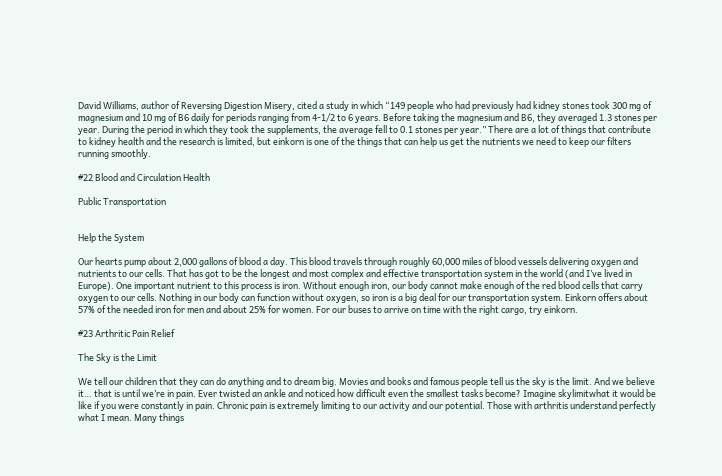David Williams, author of Reversing Digestion Misery, cited a study in which “149 people who had previously had kidney stones took 300 mg of magnesium and 10 mg of B6 daily for periods ranging from 4-1/2 to 6 years. Before taking the magnesium and B6, they averaged 1.3 stones per year. During the period in which they took the supplements, the average fell to 0.1 stones per year.” There are a lot of things that contribute to kidney health and the research is limited, but einkorn is one of the things that can help us get the nutrients we need to keep our filters running smoothly.

#22 Blood and Circulation Health

Public Transportation


Help the System

Our hearts pump about 2,000 gallons of blood a day. This blood travels through roughly 60,000 miles of blood vessels delivering oxygen and nutrients to our cells. That has got to be the longest and most complex and effective transportation system in the world (and I’ve lived in Europe). One important nutrient to this process is iron. Without enough iron, our body cannot make enough of the red blood cells that carry oxygen to our cells. Nothing in our body can function without oxygen, so iron is a big deal for our transportation system. Einkorn offers about 57% of the needed iron for men and about 25% for women. For our buses to arrive on time with the right cargo, try einkorn.

#23 Arthritic Pain Relief

The Sky is the Limit

We tell our children that they can do anything and to dream big. Movies and books and famous people tell us the sky is the limit. And we believe it… that is until we’re in pain. Ever twisted an ankle and noticed how difficult even the smallest tasks become? Imagine skylimitwhat it would be like if you were constantly in pain. Chronic pain is extremely limiting to our activity and our potential. Those with arthritis understand perfectly what I mean. Many things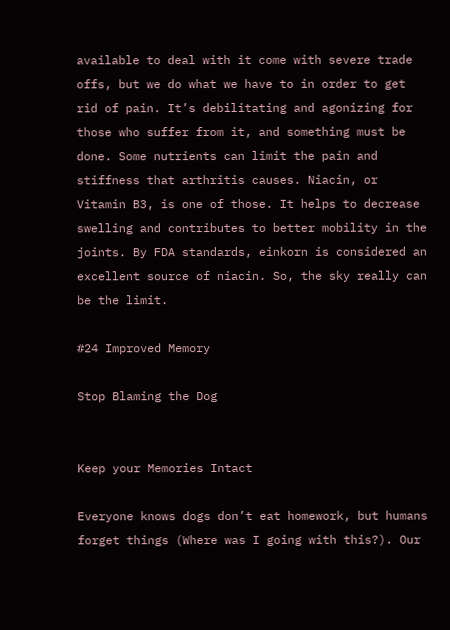available to deal with it come with severe trade offs, but we do what we have to in order to get rid of pain. It’s debilitating and agonizing for those who suffer from it, and something must be done. Some nutrients can limit the pain and stiffness that arthritis causes. Niacin, or Vitamin B3, is one of those. It helps to decrease swelling and contributes to better mobility in the joints. By FDA standards, einkorn is considered an excellent source of niacin. So, the sky really can be the limit.

#24 Improved Memory

Stop Blaming the Dog


Keep your Memories Intact

Everyone knows dogs don’t eat homework, but humans forget things (Where was I going with this?). Our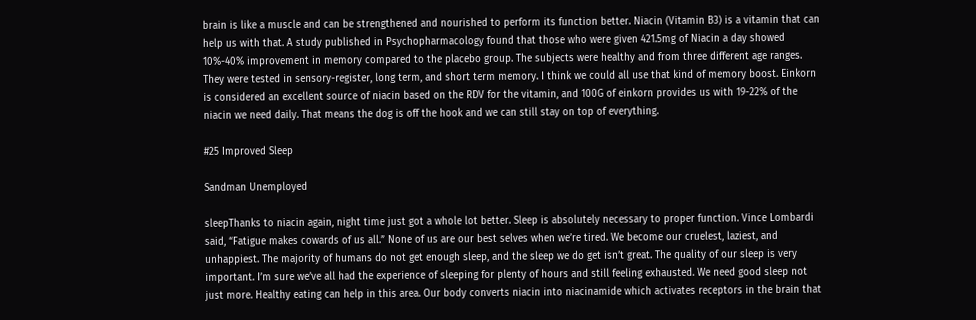brain is like a muscle and can be strengthened and nourished to perform its function better. Niacin (Vitamin B3) is a vitamin that can help us with that. A study published in Psychopharmacology found that those who were given 421.5mg of Niacin a day showed 10%-40% improvement in memory compared to the placebo group. The subjects were healthy and from three different age ranges. They were tested in sensory-register, long term, and short term memory. I think we could all use that kind of memory boost. Einkorn is considered an excellent source of niacin based on the RDV for the vitamin, and 100G of einkorn provides us with 19-22% of the niacin we need daily. That means the dog is off the hook and we can still stay on top of everything.

#25 Improved Sleep

Sandman Unemployed

sleepThanks to niacin again, night time just got a whole lot better. Sleep is absolutely necessary to proper function. Vince Lombardi said, “Fatigue makes cowards of us all.” None of us are our best selves when we’re tired. We become our cruelest, laziest, and unhappiest. The majority of humans do not get enough sleep, and the sleep we do get isn’t great. The quality of our sleep is very important. I’m sure we’ve all had the experience of sleeping for plenty of hours and still feeling exhausted. We need good sleep not just more. Healthy eating can help in this area. Our body converts niacin into niacinamide which activates receptors in the brain that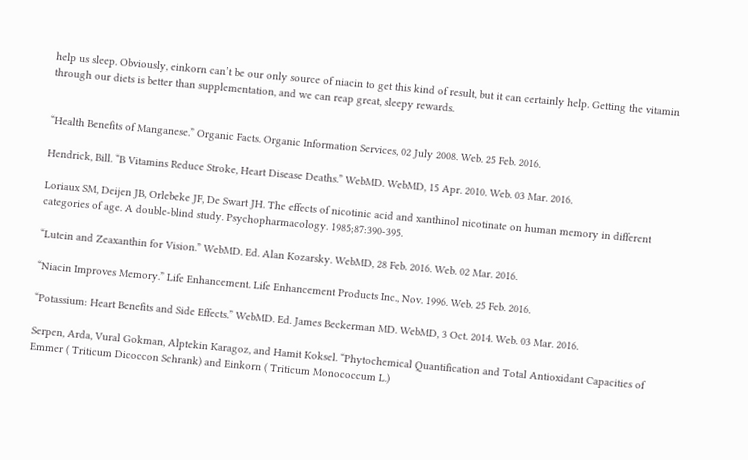help us sleep. Obviously, einkorn can’t be our only source of niacin to get this kind of result, but it can certainly help. Getting the vitamin through our diets is better than supplementation, and we can reap great, sleepy rewards.


“Health Benefits of Manganese.” Organic Facts. Organic Information Services, 02 July 2008. Web. 25 Feb. 2016.

Hendrick, Bill. “B Vitamins Reduce Stroke, Heart Disease Deaths.” WebMD. WebMD, 15 Apr. 2010. Web. 03 Mar. 2016.

Loriaux SM, Deijen JB, Orlebeke JF, De Swart JH. The effects of nicotinic acid and xanthinol nicotinate on human memory in different categories of age. A double-blind study. Psychopharmacology. 1985;87:390-395.

“Lutein and Zeaxanthin for Vision.” WebMD. Ed. Alan Kozarsky. WebMD, 28 Feb. 2016. Web. 02 Mar. 2016.

“Niacin Improves Memory.” Life Enhancement. Life Enhancement Products Inc., Nov. 1996. Web. 25 Feb. 2016.

“Potassium: Heart Benefits and Side Effects.” WebMD. Ed. James Beckerman MD. WebMD, 3 Oct. 2014. Web. 03 Mar. 2016.

Serpen, Arda, Vural Gokman, Alptekin Karagoz, and Hamit Koksel. “Phytochemical Quantification and Total Antioxidant Capacities of Emmer ( Triticum Dicoccon Schrank) and Einkorn ( Triticum Monococcum L.)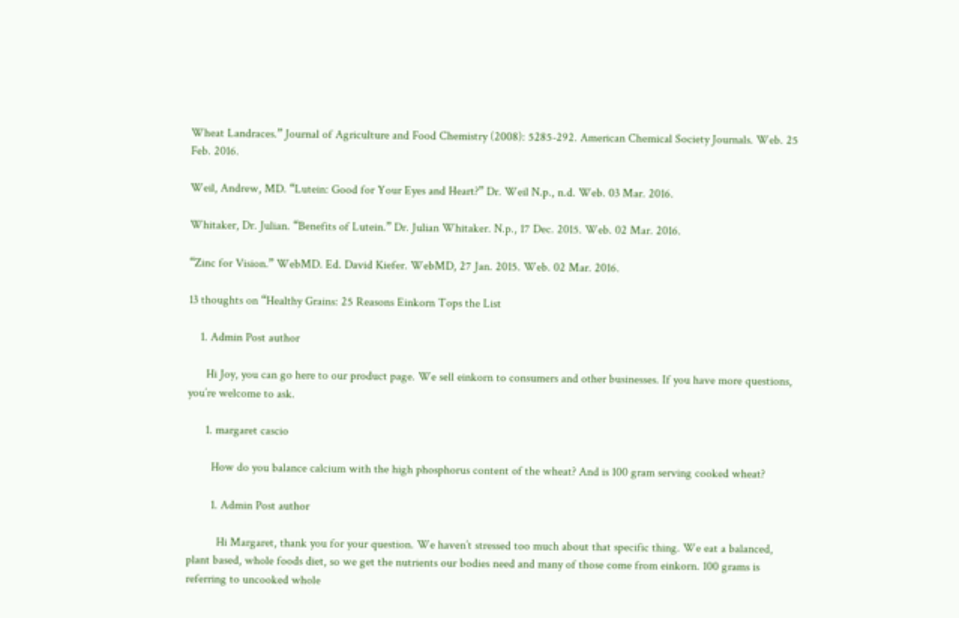Wheat Landraces.” Journal of Agriculture and Food Chemistry (2008): 5285-292. American Chemical Society Journals. Web. 25 Feb. 2016.

Weil, Andrew, MD. “Lutein: Good for Your Eyes and Heart?” Dr. Weil N.p., n.d. Web. 03 Mar. 2016.

Whitaker, Dr. Julian. “Benefits of Lutein.” Dr. Julian Whitaker. N.p., 17 Dec. 2015. Web. 02 Mar. 2016.

“Zinc for Vision.” WebMD. Ed. David Kiefer. WebMD, 27 Jan. 2015. Web. 02 Mar. 2016.

13 thoughts on “Healthy Grains: 25 Reasons Einkorn Tops the List

    1. Admin Post author

      Hi Joy, you can go here to our product page. We sell einkorn to consumers and other businesses. If you have more questions, you’re welcome to ask.

      1. margaret cascio

        How do you balance calcium with the high phosphorus content of the wheat? And is 100 gram serving cooked wheat?

        1. Admin Post author

          Hi Margaret, thank you for your question. We haven’t stressed too much about that specific thing. We eat a balanced, plant based, whole foods diet, so we get the nutrients our bodies need and many of those come from einkorn. 100 grams is referring to uncooked whole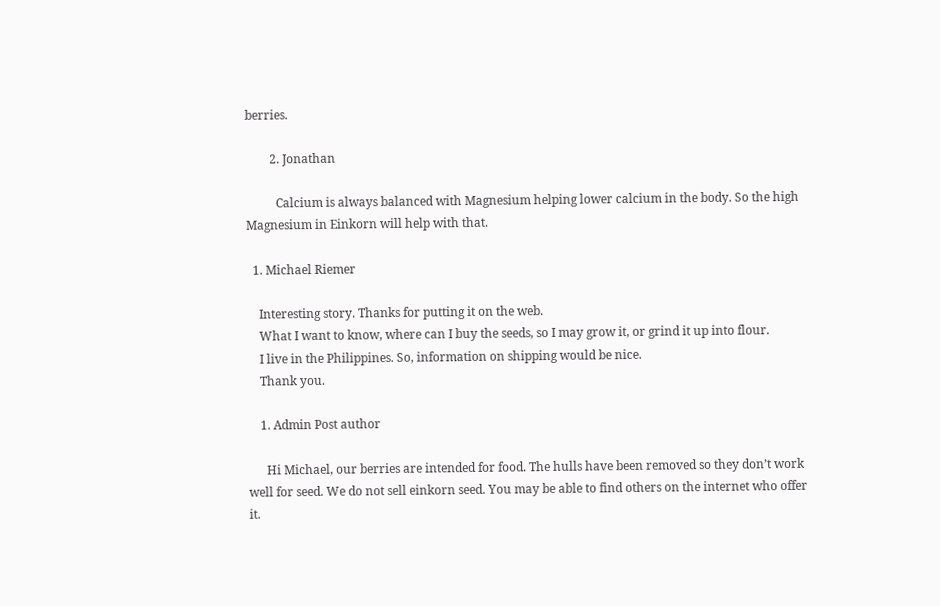berries.

        2. Jonathan

          Calcium is always balanced with Magnesium helping lower calcium in the body. So the high Magnesium in Einkorn will help with that.

  1. Michael Riemer

    Interesting story. Thanks for putting it on the web.
    What I want to know, where can I buy the seeds, so I may grow it, or grind it up into flour.
    I live in the Philippines. So, information on shipping would be nice.
    Thank you.

    1. Admin Post author

      Hi Michael, our berries are intended for food. The hulls have been removed so they don’t work well for seed. We do not sell einkorn seed. You may be able to find others on the internet who offer it.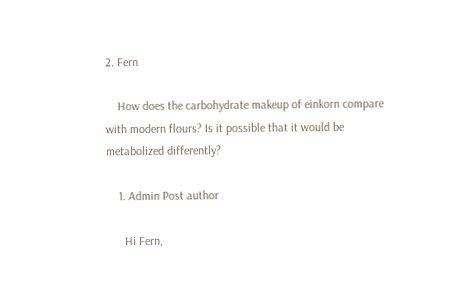2. Fern

    How does the carbohydrate makeup of einkorn compare with modern flours? Is it possible that it would be metabolized differently?

    1. Admin Post author

      Hi Fern,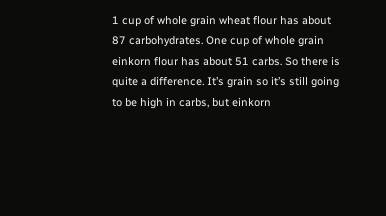1 cup of whole grain wheat flour has about 87 carbohydrates. One cup of whole grain einkorn flour has about 51 carbs. So there is quite a difference. It’s grain so it’s still going to be high in carbs, but einkorn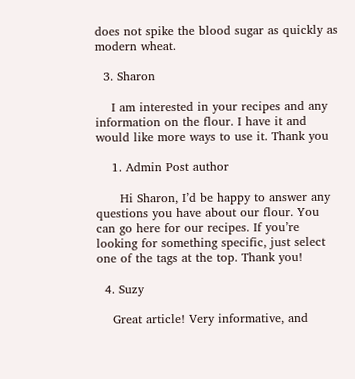does not spike the blood sugar as quickly as modern wheat.

  3. Sharon

    I am interested in your recipes and any information on the flour. I have it and would like more ways to use it. Thank you

    1. Admin Post author

      Hi Sharon, I’d be happy to answer any questions you have about our flour. You can go here for our recipes. If you’re looking for something specific, just select one of the tags at the top. Thank you!

  4. Suzy

    Great article! Very informative, and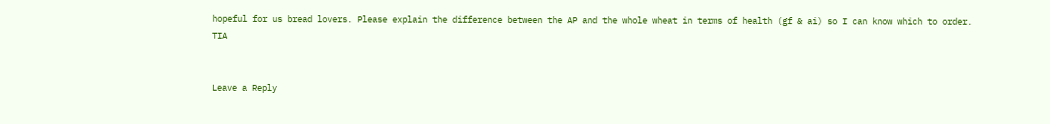hopeful for us bread lovers. Please explain the difference between the AP and the whole wheat in terms of health (gf & ai) so I can know which to order. TIA


Leave a Reply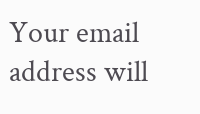Your email address will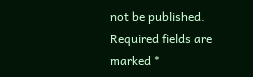not be published. Required fields are marked *